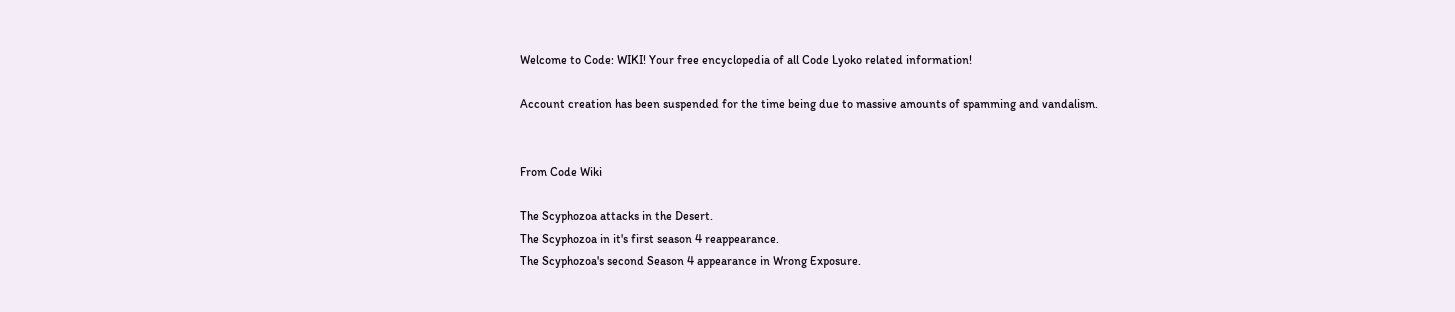Welcome to Code: WIKI! Your free encyclopedia of all Code Lyoko related information!

Account creation has been suspended for the time being due to massive amounts of spamming and vandalism.


From Code Wiki

The Scyphozoa attacks in the Desert.
The Scyphozoa in it's first season 4 reappearance.
The Scyphozoa's second Season 4 appearance in Wrong Exposure.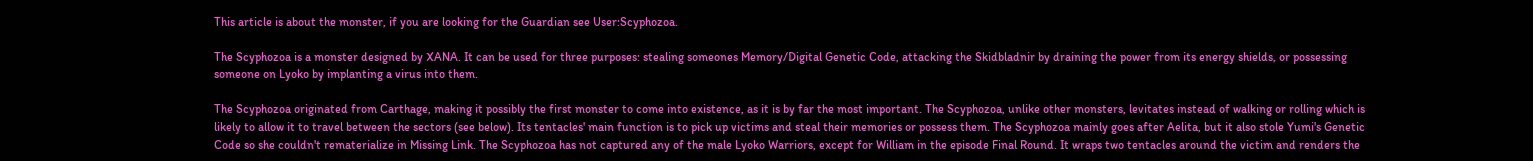This article is about the monster, if you are looking for the Guardian see User:Scyphozoa.

The Scyphozoa is a monster designed by XANA. It can be used for three purposes: stealing someones Memory/Digital Genetic Code, attacking the Skidbladnir by draining the power from its energy shields, or possessing someone on Lyoko by implanting a virus into them.

The Scyphozoa originated from Carthage, making it possibly the first monster to come into existence, as it is by far the most important. The Scyphozoa, unlike other monsters, levitates instead of walking or rolling which is likely to allow it to travel between the sectors (see below). Its tentacles' main function is to pick up victims and steal their memories or possess them. The Scyphozoa mainly goes after Aelita, but it also stole Yumi's Genetic Code so she couldn't rematerialize in Missing Link. The Scyphozoa has not captured any of the male Lyoko Warriors, except for William in the episode Final Round. It wraps two tentacles around the victim and renders the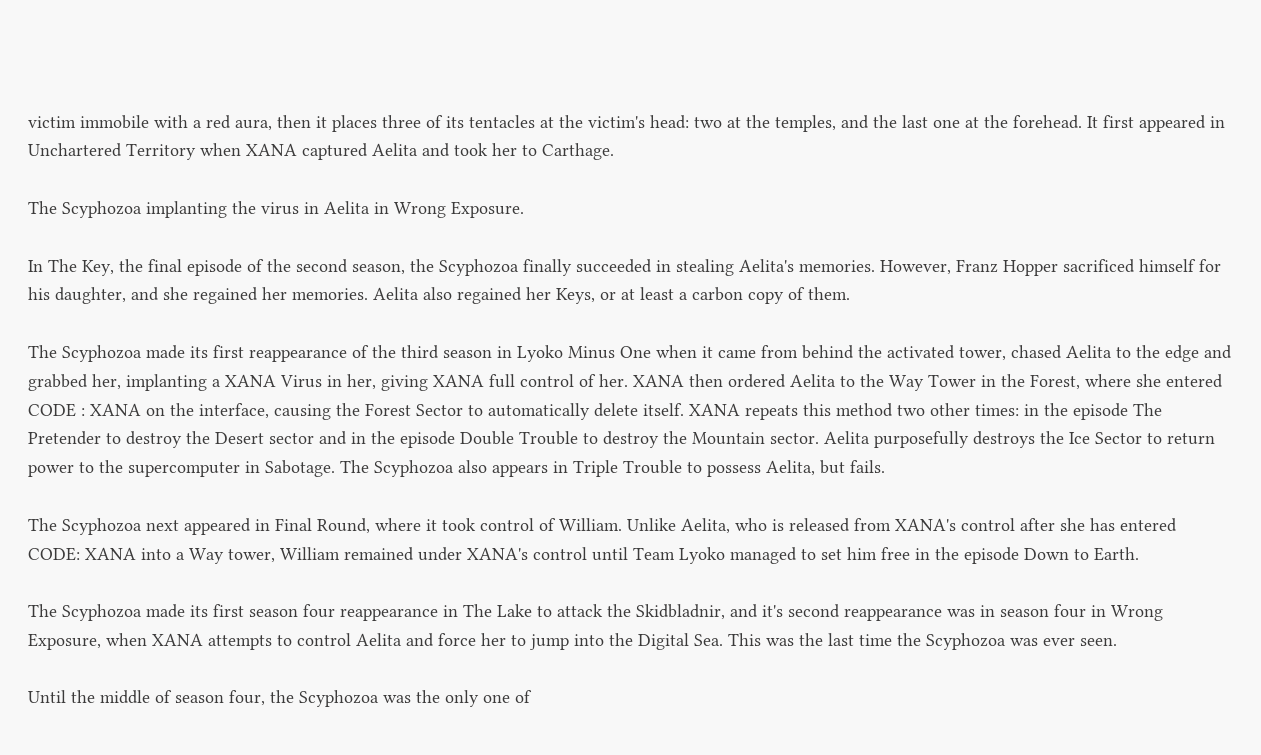victim immobile with a red aura, then it places three of its tentacles at the victim's head: two at the temples, and the last one at the forehead. It first appeared in Unchartered Territory when XANA captured Aelita and took her to Carthage.

The Scyphozoa implanting the virus in Aelita in Wrong Exposure.

In The Key, the final episode of the second season, the Scyphozoa finally succeeded in stealing Aelita's memories. However, Franz Hopper sacrificed himself for his daughter, and she regained her memories. Aelita also regained her Keys, or at least a carbon copy of them.

The Scyphozoa made its first reappearance of the third season in Lyoko Minus One when it came from behind the activated tower, chased Aelita to the edge and grabbed her, implanting a XANA Virus in her, giving XANA full control of her. XANA then ordered Aelita to the Way Tower in the Forest, where she entered CODE : XANA on the interface, causing the Forest Sector to automatically delete itself. XANA repeats this method two other times: in the episode The Pretender to destroy the Desert sector and in the episode Double Trouble to destroy the Mountain sector. Aelita purposefully destroys the Ice Sector to return power to the supercomputer in Sabotage. The Scyphozoa also appears in Triple Trouble to possess Aelita, but fails.

The Scyphozoa next appeared in Final Round, where it took control of William. Unlike Aelita, who is released from XANA's control after she has entered CODE: XANA into a Way tower, William remained under XANA's control until Team Lyoko managed to set him free in the episode Down to Earth.

The Scyphozoa made its first season four reappearance in The Lake to attack the Skidbladnir, and it's second reappearance was in season four in Wrong Exposure, when XANA attempts to control Aelita and force her to jump into the Digital Sea. This was the last time the Scyphozoa was ever seen.

Until the middle of season four, the Scyphozoa was the only one of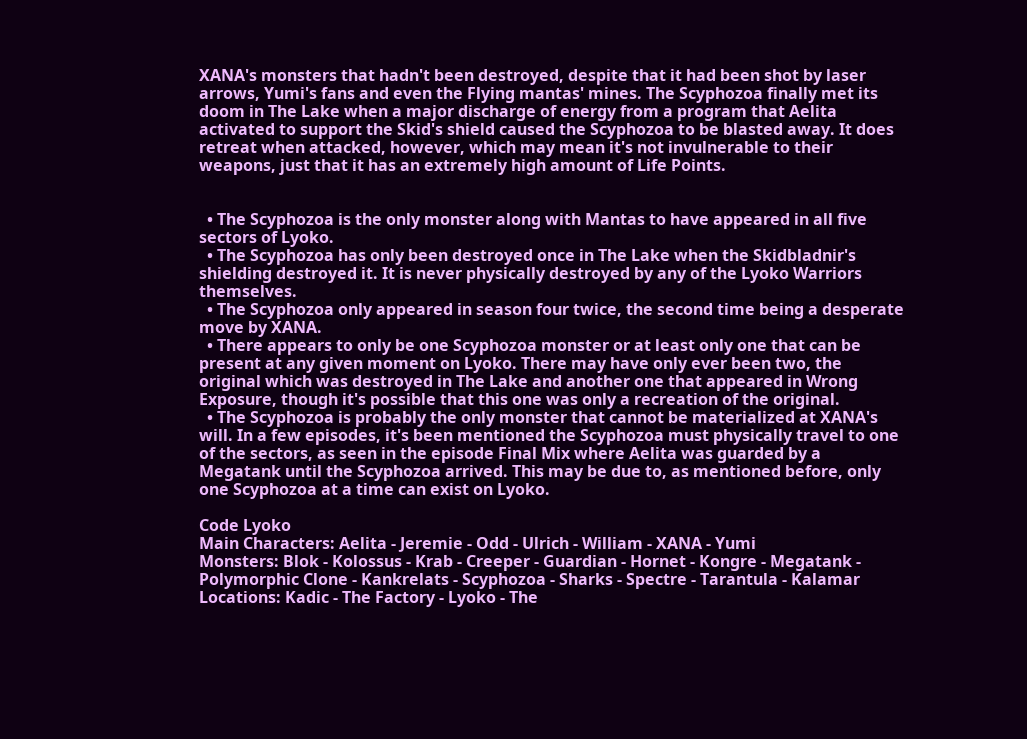XANA's monsters that hadn't been destroyed, despite that it had been shot by laser arrows, Yumi's fans and even the Flying mantas' mines. The Scyphozoa finally met its doom in The Lake when a major discharge of energy from a program that Aelita activated to support the Skid's shield caused the Scyphozoa to be blasted away. It does retreat when attacked, however, which may mean it's not invulnerable to their weapons, just that it has an extremely high amount of Life Points.


  • The Scyphozoa is the only monster along with Mantas to have appeared in all five sectors of Lyoko.
  • The Scyphozoa has only been destroyed once in The Lake when the Skidbladnir's shielding destroyed it. It is never physically destroyed by any of the Lyoko Warriors themselves.
  • The Scyphozoa only appeared in season four twice, the second time being a desperate move by XANA.
  • There appears to only be one Scyphozoa monster or at least only one that can be present at any given moment on Lyoko. There may have only ever been two, the original which was destroyed in The Lake and another one that appeared in Wrong Exposure, though it's possible that this one was only a recreation of the original.
  • The Scyphozoa is probably the only monster that cannot be materialized at XANA's will. In a few episodes, it's been mentioned the Scyphozoa must physically travel to one of the sectors, as seen in the episode Final Mix where Aelita was guarded by a Megatank until the Scyphozoa arrived. This may be due to, as mentioned before, only one Scyphozoa at a time can exist on Lyoko.

Code Lyoko
Main Characters: Aelita - Jeremie - Odd - Ulrich - William - XANA - Yumi
Monsters: Blok - Kolossus - Krab - Creeper - Guardian - Hornet - Kongre - Megatank - Polymorphic Clone - Kankrelats - Scyphozoa - Sharks - Spectre - Tarantula - Kalamar
Locations: Kadic - The Factory - Lyoko - The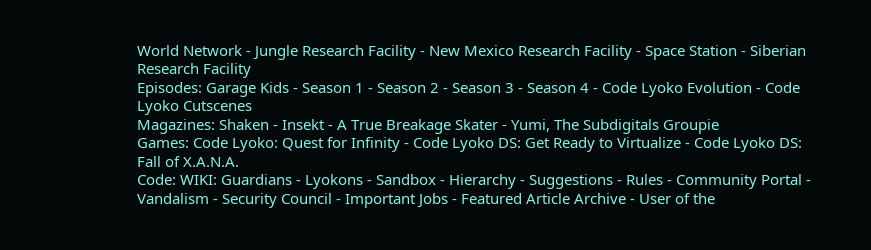World Network - Jungle Research Facility - New Mexico Research Facility - Space Station - Siberian Research Facility
Episodes: Garage Kids - Season 1 - Season 2 - Season 3 - Season 4 - Code Lyoko Evolution - Code Lyoko Cutscenes
Magazines: Shaken - Insekt - A True Breakage Skater - Yumi, The Subdigitals Groupie
Games: Code Lyoko: Quest for Infinity - Code Lyoko DS: Get Ready to Virtualize - Code Lyoko DS: Fall of X.A.N.A.
Code: WIKI: Guardians - Lyokons - Sandbox - Hierarchy - Suggestions - Rules - Community Portal - Vandalism - Security Council - Important Jobs - Featured Article Archive - User of the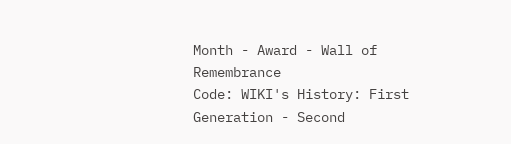Month - Award - Wall of Remembrance
Code: WIKI's History: First Generation - Second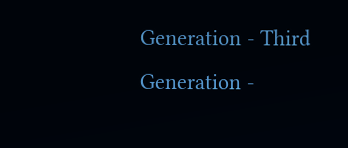Generation - Third Generation -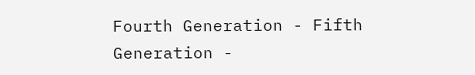Fourth Generation - Fifth Generation -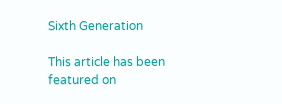Sixth Generation

This article has been featured on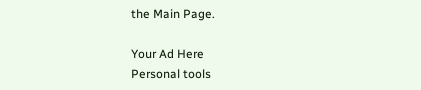the Main Page.

Your Ad Here
Personal tools